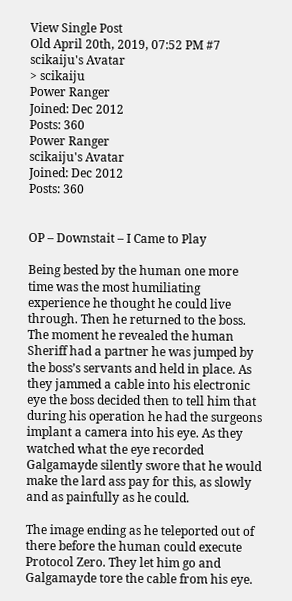View Single Post
Old April 20th, 2019, 07:52 PM #7
scikaiju's Avatar
> scikaiju
Power Ranger
Joined: Dec 2012
Posts: 360
Power Ranger
scikaiju's Avatar
Joined: Dec 2012
Posts: 360


OP – Downstait – I Came to Play

Being bested by the human one more time was the most humiliating experience he thought he could live through. Then he returned to the boss. The moment he revealed the human Sheriff had a partner he was jumped by the boss’s servants and held in place. As they jammed a cable into his electronic eye the boss decided then to tell him that during his operation he had the surgeons implant a camera into his eye. As they watched what the eye recorded Galgamayde silently swore that he would make the lard ass pay for this, as slowly and as painfully as he could.

The image ending as he teleported out of there before the human could execute Protocol Zero. They let him go and Galgamayde tore the cable from his eye.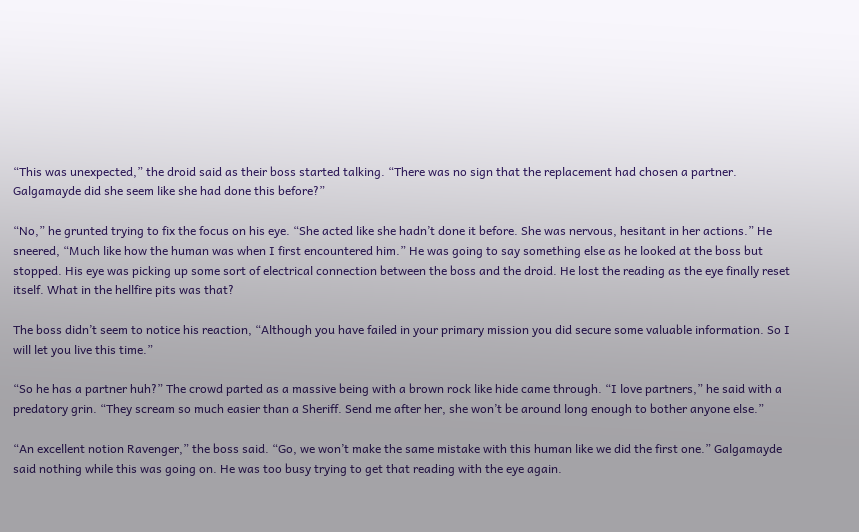“This was unexpected,” the droid said as their boss started talking. “There was no sign that the replacement had chosen a partner. Galgamayde did she seem like she had done this before?”

“No,” he grunted trying to fix the focus on his eye. “She acted like she hadn’t done it before. She was nervous, hesitant in her actions.” He sneered, “Much like how the human was when I first encountered him.” He was going to say something else as he looked at the boss but stopped. His eye was picking up some sort of electrical connection between the boss and the droid. He lost the reading as the eye finally reset itself. What in the hellfire pits was that?

The boss didn’t seem to notice his reaction, “Although you have failed in your primary mission you did secure some valuable information. So I will let you live this time.”

“So he has a partner huh?” The crowd parted as a massive being with a brown rock like hide came through. “I love partners,” he said with a predatory grin. “They scream so much easier than a Sheriff. Send me after her, she won’t be around long enough to bother anyone else.”

“An excellent notion Ravenger,” the boss said. “Go, we won’t make the same mistake with this human like we did the first one.” Galgamayde said nothing while this was going on. He was too busy trying to get that reading with the eye again.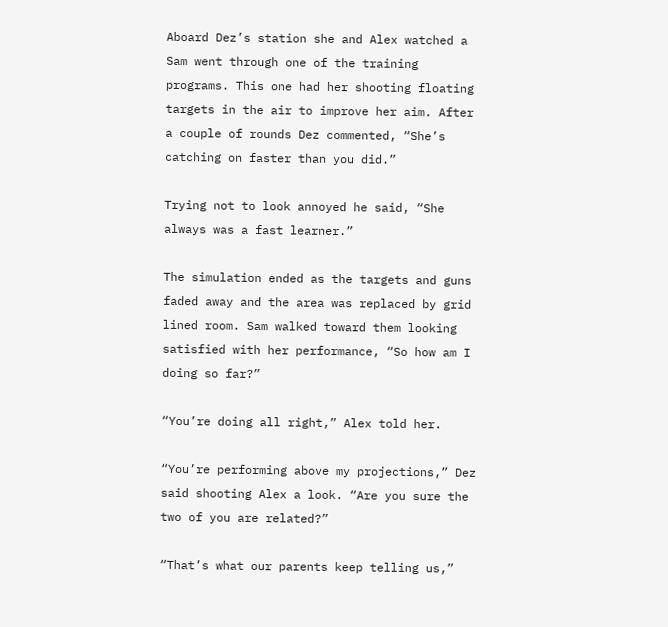Aboard Dez’s station she and Alex watched a Sam went through one of the training programs. This one had her shooting floating targets in the air to improve her aim. After a couple of rounds Dez commented, “She’s catching on faster than you did.”

Trying not to look annoyed he said, “She always was a fast learner.”

The simulation ended as the targets and guns faded away and the area was replaced by grid lined room. Sam walked toward them looking satisfied with her performance, “So how am I doing so far?”

“You’re doing all right,” Alex told her.

“You’re performing above my projections,” Dez said shooting Alex a look. “Are you sure the two of you are related?”

“That’s what our parents keep telling us,”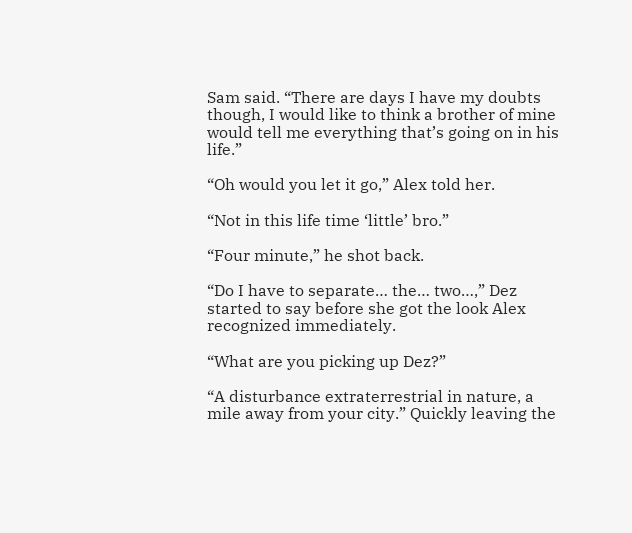Sam said. “There are days I have my doubts though, I would like to think a brother of mine would tell me everything that’s going on in his life.”

“Oh would you let it go,” Alex told her.

“Not in this life time ‘little’ bro.”

“Four minute,” he shot back.

“Do I have to separate… the… two…,” Dez started to say before she got the look Alex recognized immediately.

“What are you picking up Dez?”

“A disturbance extraterrestrial in nature, a mile away from your city.” Quickly leaving the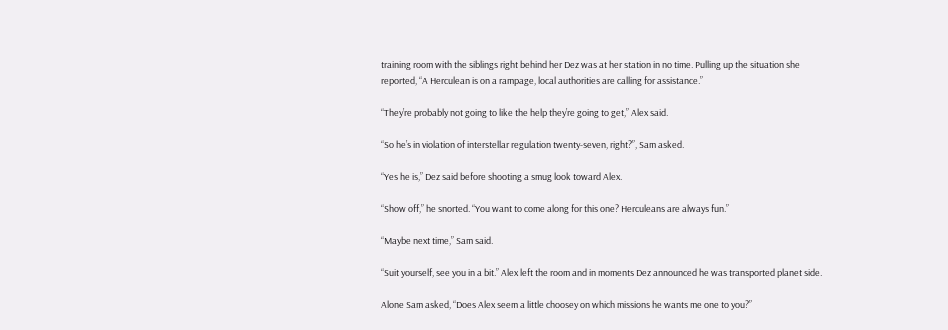training room with the siblings right behind her Dez was at her station in no time. Pulling up the situation she reported, “A Herculean is on a rampage, local authorities are calling for assistance.”

“They’re probably not going to like the help they’re going to get,” Alex said.

“So he’s in violation of interstellar regulation twenty-seven, right?”, Sam asked.

“Yes he is,” Dez said before shooting a smug look toward Alex.

“Show off,” he snorted. “You want to come along for this one? Herculeans are always fun.”

“Maybe next time,” Sam said.

“Suit yourself, see you in a bit.” Alex left the room and in moments Dez announced he was transported planet side.

Alone Sam asked, “Does Alex seem a little choosey on which missions he wants me one to you?”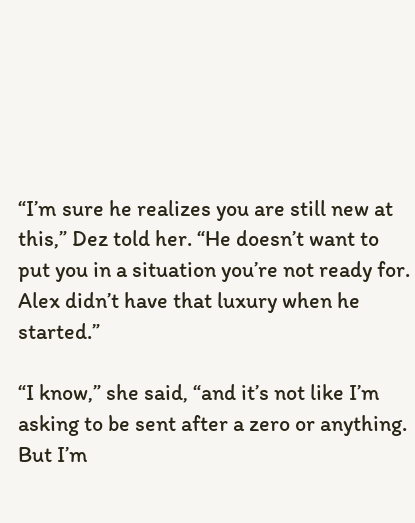“I’m sure he realizes you are still new at this,” Dez told her. “He doesn’t want to put you in a situation you’re not ready for. Alex didn’t have that luxury when he started.”

“I know,” she said, “and it’s not like I’m asking to be sent after a zero or anything. But I’m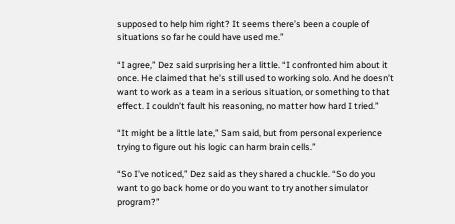supposed to help him right? It seems there’s been a couple of situations so far he could have used me.”

“I agree,” Dez said surprising her a little. “I confronted him about it once. He claimed that he’s still used to working solo. And he doesn’t want to work as a team in a serious situation, or something to that effect. I couldn’t fault his reasoning, no matter how hard I tried.”

“It might be a little late,” Sam said, but from personal experience trying to figure out his logic can harm brain cells.”

“So I’ve noticed,” Dez said as they shared a chuckle. “So do you want to go back home or do you want to try another simulator program?”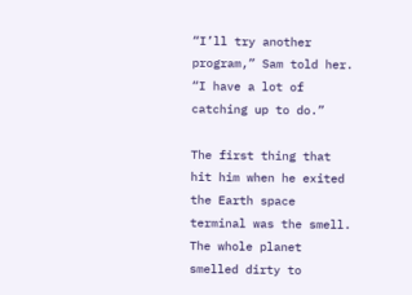“I’ll try another program,” Sam told her. “I have a lot of catching up to do.”

The first thing that hit him when he exited the Earth space terminal was the smell. The whole planet smelled dirty to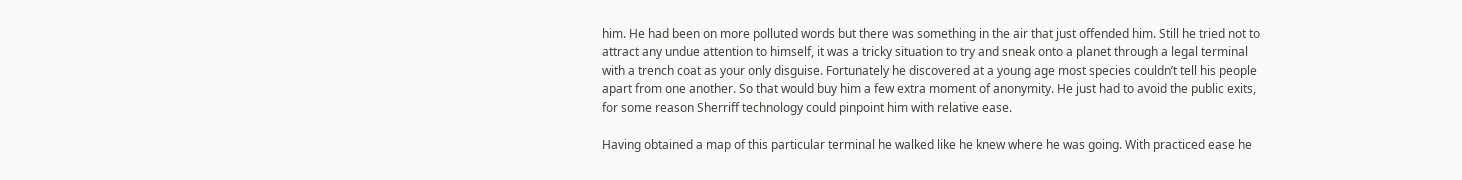him. He had been on more polluted words but there was something in the air that just offended him. Still he tried not to attract any undue attention to himself, it was a tricky situation to try and sneak onto a planet through a legal terminal with a trench coat as your only disguise. Fortunately he discovered at a young age most species couldn’t tell his people apart from one another. So that would buy him a few extra moment of anonymity. He just had to avoid the public exits, for some reason Sherriff technology could pinpoint him with relative ease.

Having obtained a map of this particular terminal he walked like he knew where he was going. With practiced ease he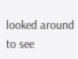looked around to see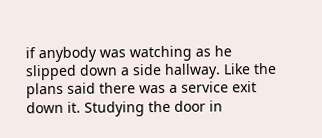if anybody was watching as he slipped down a side hallway. Like the plans said there was a service exit down it. Studying the door in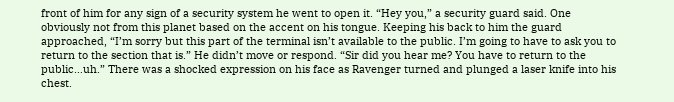front of him for any sign of a security system he went to open it. “Hey you,” a security guard said. One obviously not from this planet based on the accent on his tongue. Keeping his back to him the guard approached, “I’m sorry but this part of the terminal isn’t available to the public. I’m going to have to ask you to return to the section that is.” He didn’t move or respond. “Sir did you hear me? You have to return to the public…uh.” There was a shocked expression on his face as Ravenger turned and plunged a laser knife into his chest.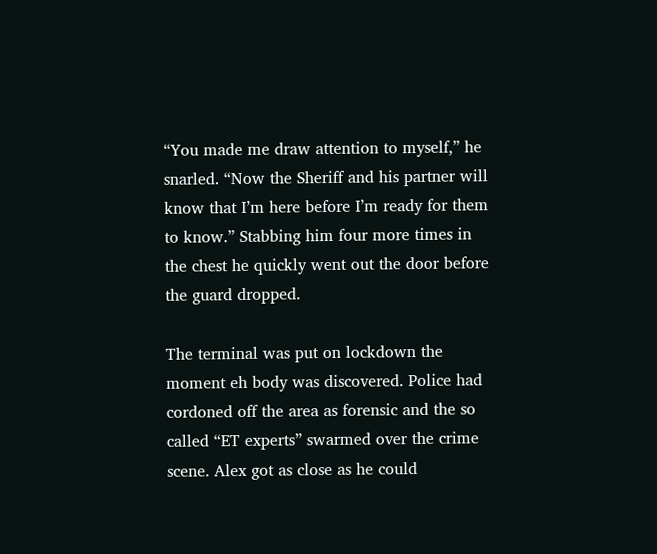“You made me draw attention to myself,” he snarled. “Now the Sheriff and his partner will know that I’m here before I’m ready for them to know.” Stabbing him four more times in the chest he quickly went out the door before the guard dropped.

The terminal was put on lockdown the moment eh body was discovered. Police had cordoned off the area as forensic and the so called “ET experts” swarmed over the crime scene. Alex got as close as he could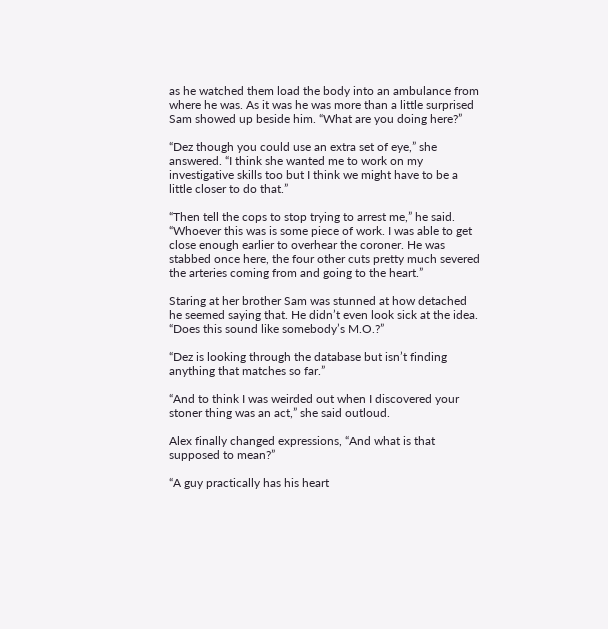as he watched them load the body into an ambulance from where he was. As it was he was more than a little surprised Sam showed up beside him. “What are you doing here?”

“Dez though you could use an extra set of eye,” she answered. “I think she wanted me to work on my investigative skills too but I think we might have to be a little closer to do that.”

“Then tell the cops to stop trying to arrest me,” he said. “Whoever this was is some piece of work. I was able to get close enough earlier to overhear the coroner. He was stabbed once here, the four other cuts pretty much severed the arteries coming from and going to the heart.”

Staring at her brother Sam was stunned at how detached he seemed saying that. He didn’t even look sick at the idea. “Does this sound like somebody’s M.O.?”

“Dez is looking through the database but isn’t finding anything that matches so far.”

“And to think I was weirded out when I discovered your stoner thing was an act,” she said outloud.

Alex finally changed expressions, “And what is that supposed to mean?”

“A guy practically has his heart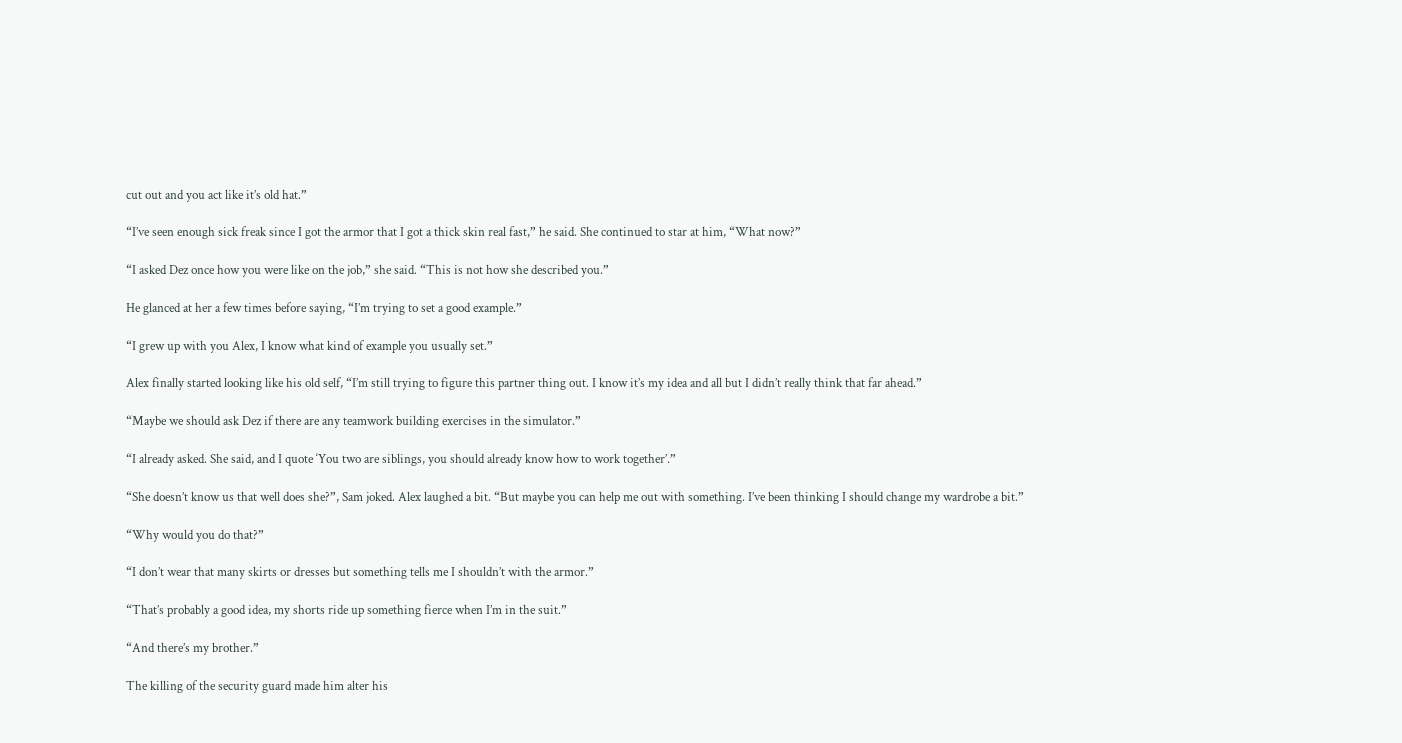cut out and you act like it’s old hat.”

“I’ve seen enough sick freak since I got the armor that I got a thick skin real fast,” he said. She continued to star at him, “What now?”

“I asked Dez once how you were like on the job,” she said. “This is not how she described you.”

He glanced at her a few times before saying, “I’m trying to set a good example.”

“I grew up with you Alex, I know what kind of example you usually set.”

Alex finally started looking like his old self, “I’m still trying to figure this partner thing out. I know it’s my idea and all but I didn’t really think that far ahead.”

“Maybe we should ask Dez if there are any teamwork building exercises in the simulator.”

“I already asked. She said, and I quote ‘You two are siblings, you should already know how to work together’.”

“She doesn’t know us that well does she?”, Sam joked. Alex laughed a bit. “But maybe you can help me out with something. I’ve been thinking I should change my wardrobe a bit.”

“Why would you do that?”

“I don’t wear that many skirts or dresses but something tells me I shouldn’t with the armor.”

“That’s probably a good idea, my shorts ride up something fierce when I’m in the suit.”

“And there’s my brother.”

The killing of the security guard made him alter his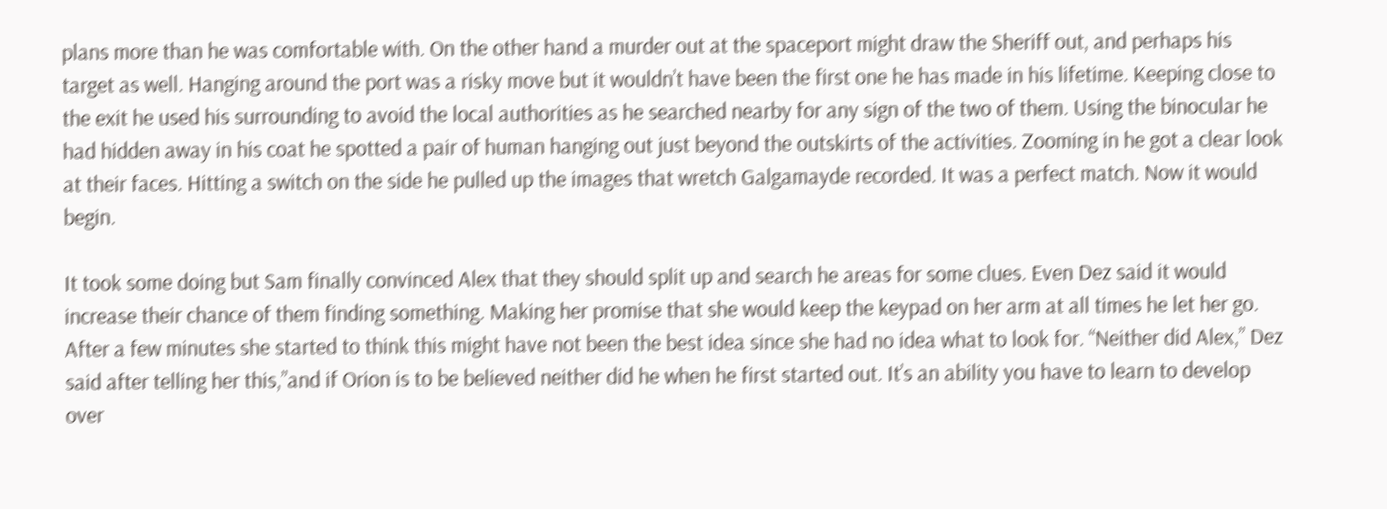plans more than he was comfortable with. On the other hand a murder out at the spaceport might draw the Sheriff out, and perhaps his target as well. Hanging around the port was a risky move but it wouldn’t have been the first one he has made in his lifetime. Keeping close to the exit he used his surrounding to avoid the local authorities as he searched nearby for any sign of the two of them. Using the binocular he had hidden away in his coat he spotted a pair of human hanging out just beyond the outskirts of the activities. Zooming in he got a clear look at their faces. Hitting a switch on the side he pulled up the images that wretch Galgamayde recorded. It was a perfect match. Now it would begin.

It took some doing but Sam finally convinced Alex that they should split up and search he areas for some clues. Even Dez said it would increase their chance of them finding something. Making her promise that she would keep the keypad on her arm at all times he let her go. After a few minutes she started to think this might have not been the best idea since she had no idea what to look for. “Neither did Alex,” Dez said after telling her this,”and if Orion is to be believed neither did he when he first started out. It’s an ability you have to learn to develop over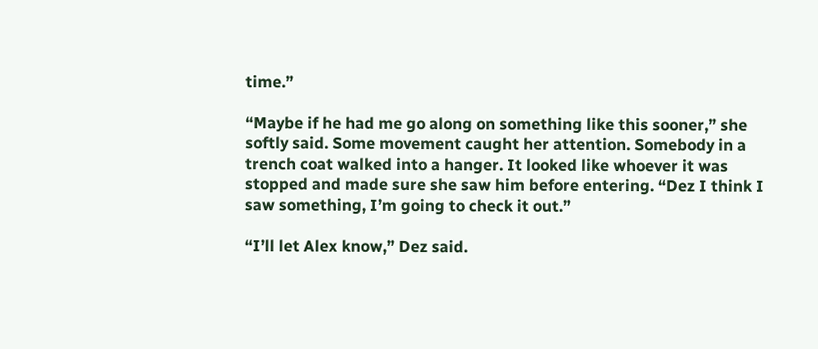time.”

“Maybe if he had me go along on something like this sooner,” she softly said. Some movement caught her attention. Somebody in a trench coat walked into a hanger. It looked like whoever it was stopped and made sure she saw him before entering. “Dez I think I saw something, I’m going to check it out.”

“I’ll let Alex know,” Dez said.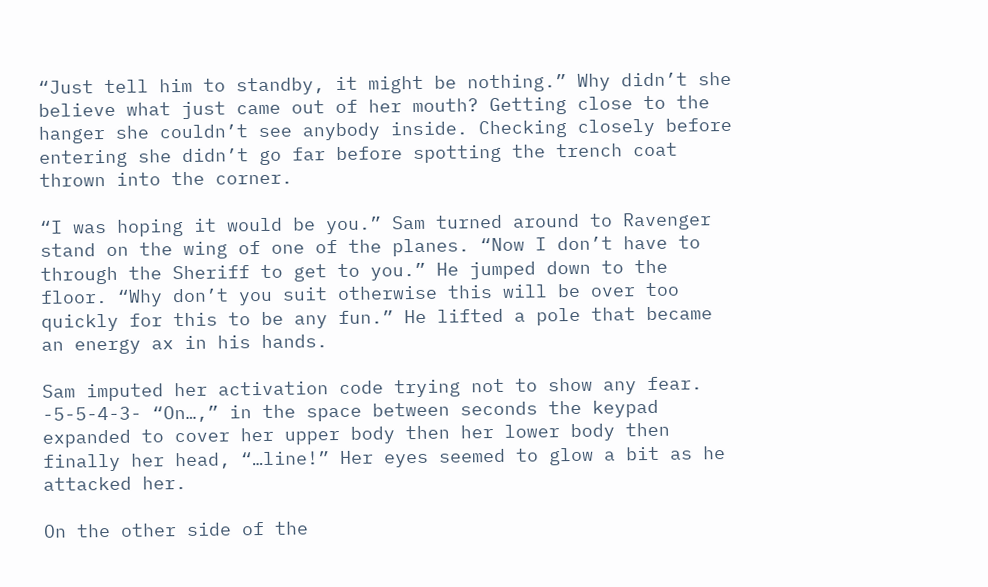“Just tell him to standby, it might be nothing.” Why didn’t she believe what just came out of her mouth? Getting close to the hanger she couldn’t see anybody inside. Checking closely before entering she didn’t go far before spotting the trench coat thrown into the corner.

“I was hoping it would be you.” Sam turned around to Ravenger stand on the wing of one of the planes. “Now I don’t have to through the Sheriff to get to you.” He jumped down to the floor. “Why don’t you suit otherwise this will be over too quickly for this to be any fun.” He lifted a pole that became an energy ax in his hands.

Sam imputed her activation code trying not to show any fear. -5-5-4-3- “On…,” in the space between seconds the keypad expanded to cover her upper body then her lower body then finally her head, “…line!” Her eyes seemed to glow a bit as he attacked her.

On the other side of the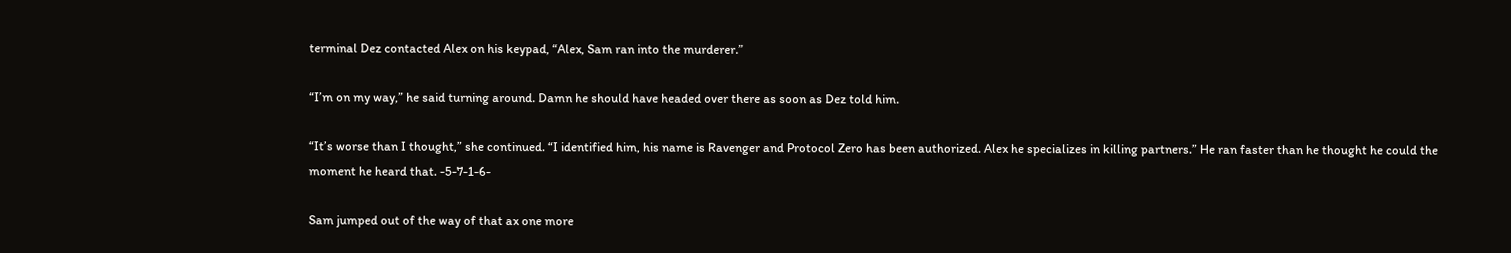terminal Dez contacted Alex on his keypad, “Alex, Sam ran into the murderer.”

“I’m on my way,” he said turning around. Damn he should have headed over there as soon as Dez told him.

“It’s worse than I thought,” she continued. “I identified him, his name is Ravenger and Protocol Zero has been authorized. Alex he specializes in killing partners.” He ran faster than he thought he could the moment he heard that. -5-7-1-6-

Sam jumped out of the way of that ax one more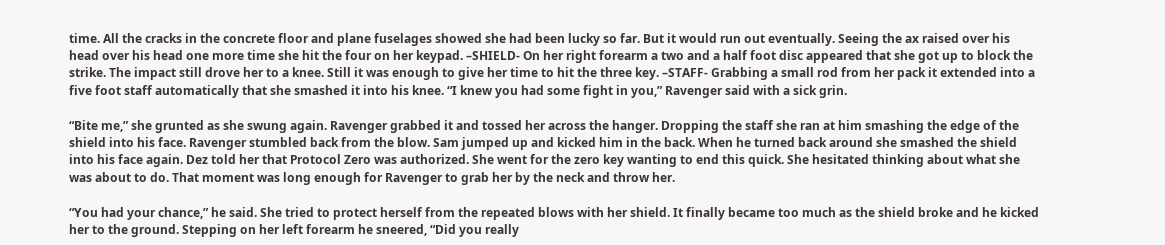time. All the cracks in the concrete floor and plane fuselages showed she had been lucky so far. But it would run out eventually. Seeing the ax raised over his head over his head one more time she hit the four on her keypad. –SHIELD- On her right forearm a two and a half foot disc appeared that she got up to block the strike. The impact still drove her to a knee. Still it was enough to give her time to hit the three key. –STAFF- Grabbing a small rod from her pack it extended into a five foot staff automatically that she smashed it into his knee. “I knew you had some fight in you,” Ravenger said with a sick grin.

“Bite me,” she grunted as she swung again. Ravenger grabbed it and tossed her across the hanger. Dropping the staff she ran at him smashing the edge of the shield into his face. Ravenger stumbled back from the blow. Sam jumped up and kicked him in the back. When he turned back around she smashed the shield into his face again. Dez told her that Protocol Zero was authorized. She went for the zero key wanting to end this quick. She hesitated thinking about what she was about to do. That moment was long enough for Ravenger to grab her by the neck and throw her.

“You had your chance,” he said. She tried to protect herself from the repeated blows with her shield. It finally became too much as the shield broke and he kicked her to the ground. Stepping on her left forearm he sneered, “Did you really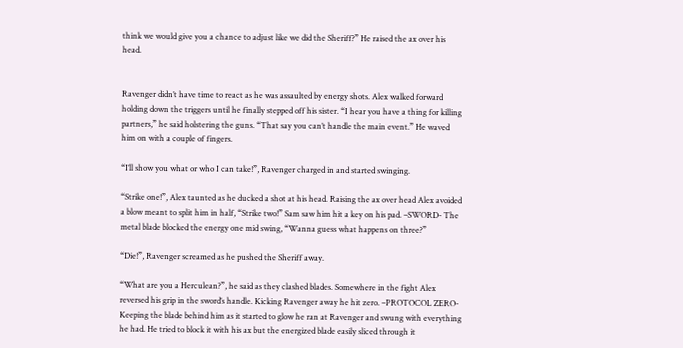think we would give you a chance to adjust like we did the Sheriff?” He raised the ax over his head.


Ravenger didn’t have time to react as he was assaulted by energy shots. Alex walked forward holding down the triggers until he finally stepped off his sister. “I hear you have a thing for killing partners,” he said holstering the guns. “That say you can’t handle the main event.” He waved him on with a couple of fingers.

“I’ll show you what or who I can take!”, Ravenger charged in and started swinging.

“Strike one!”, Alex taunted as he ducked a shot at his head. Raising the ax over head Alex avoided a blow meant to split him in half, “Strike two!” Sam saw him hit a key on his pad. –SWORD- The metal blade blocked the energy one mid swing, “Wanna guess what happens on three?”

“Die!”, Ravenger screamed as he pushed the Sheriff away.

“What are you a Herculean?”, he said as they clashed blades. Somewhere in the fight Alex reversed his grip in the sword’s handle. Kicking Ravenger away he hit zero. –PROTOCOL ZERO- Keeping the blade behind him as it started to glow he ran at Ravenger and swung with everything he had. He tried to block it with his ax but the energized blade easily sliced through it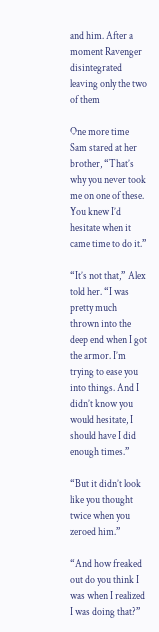and him. After a moment Ravenger disintegrated leaving only the two of them

One more time Sam stared at her brother, “That’s why you never took me on one of these. You knew I’d hesitate when it came time to do it.”

“It’s not that,” Alex told her. “I was pretty much thrown into the deep end when I got the armor. I’m trying to ease you into things. And I didn’t know you would hesitate, I should have I did enough times.”

“But it didn’t look like you thought twice when you zeroed him.”

“And how freaked out do you think I was when I realized I was doing that?”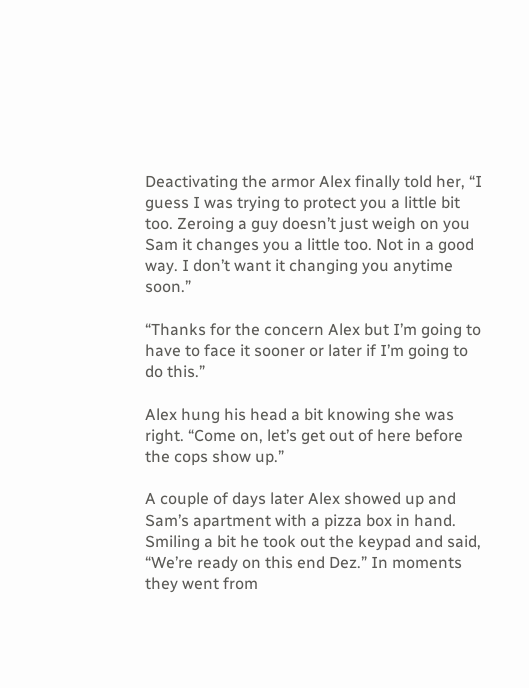Deactivating the armor Alex finally told her, “I guess I was trying to protect you a little bit too. Zeroing a guy doesn’t just weigh on you Sam it changes you a little too. Not in a good way. I don’t want it changing you anytime soon.”

“Thanks for the concern Alex but I’m going to have to face it sooner or later if I’m going to do this.”

Alex hung his head a bit knowing she was right. “Come on, let’s get out of here before the cops show up.”

A couple of days later Alex showed up and Sam’s apartment with a pizza box in hand. Smiling a bit he took out the keypad and said, “We’re ready on this end Dez.” In moments they went from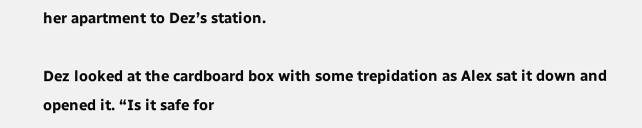her apartment to Dez’s station.

Dez looked at the cardboard box with some trepidation as Alex sat it down and opened it. “Is it safe for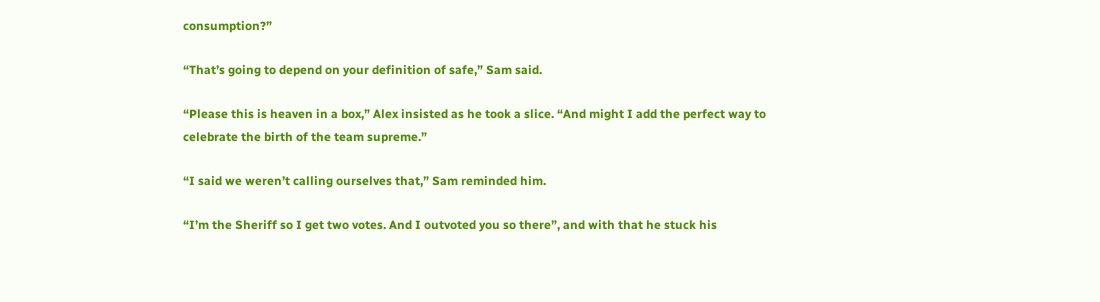consumption?”

“That’s going to depend on your definition of safe,” Sam said.

“Please this is heaven in a box,” Alex insisted as he took a slice. “And might I add the perfect way to celebrate the birth of the team supreme.”

“I said we weren’t calling ourselves that,” Sam reminded him.

“I’m the Sheriff so I get two votes. And I outvoted you so there”, and with that he stuck his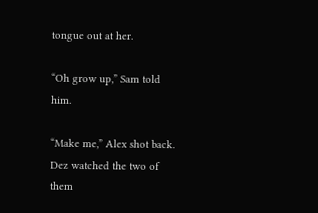tongue out at her.

“Oh grow up,” Sam told him.

“Make me,” Alex shot back. Dez watched the two of them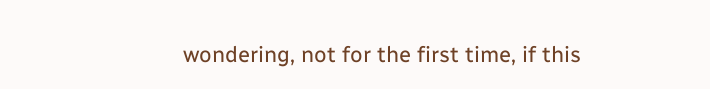wondering, not for the first time, if this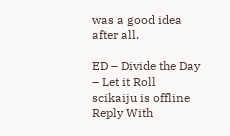was a good idea after all.

ED – Divide the Day – Let it Roll
scikaiju is offline     Reply With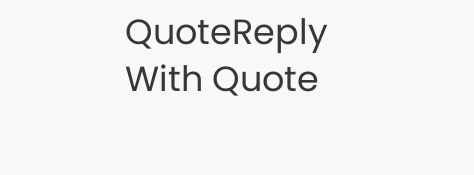QuoteReply With Quote